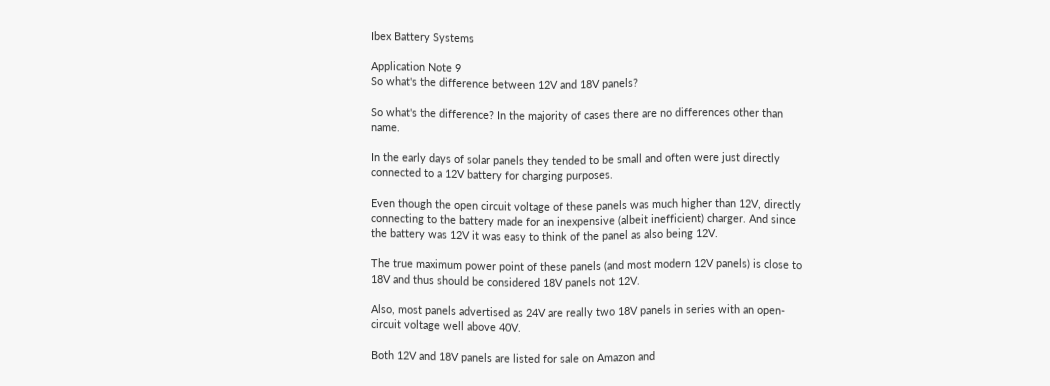Ibex Battery Systems

Application Note 9
So what's the difference between 12V and 18V panels?

So what's the difference? In the majority of cases there are no differences other than name.

In the early days of solar panels they tended to be small and often were just directly connected to a 12V battery for charging purposes.

Even though the open circuit voltage of these panels was much higher than 12V, directly connecting to the battery made for an inexpensive (albeit inefficient) charger. And since the battery was 12V it was easy to think of the panel as also being 12V.

The true maximum power point of these panels (and most modern 12V panels) is close to 18V and thus should be considered 18V panels not 12V.

Also, most panels advertised as 24V are really two 18V panels in series with an open-circuit voltage well above 40V.

Both 12V and 18V panels are listed for sale on Amazon and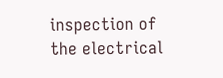inspection of the electrical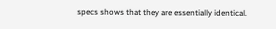specs shows that they are essentially identical.